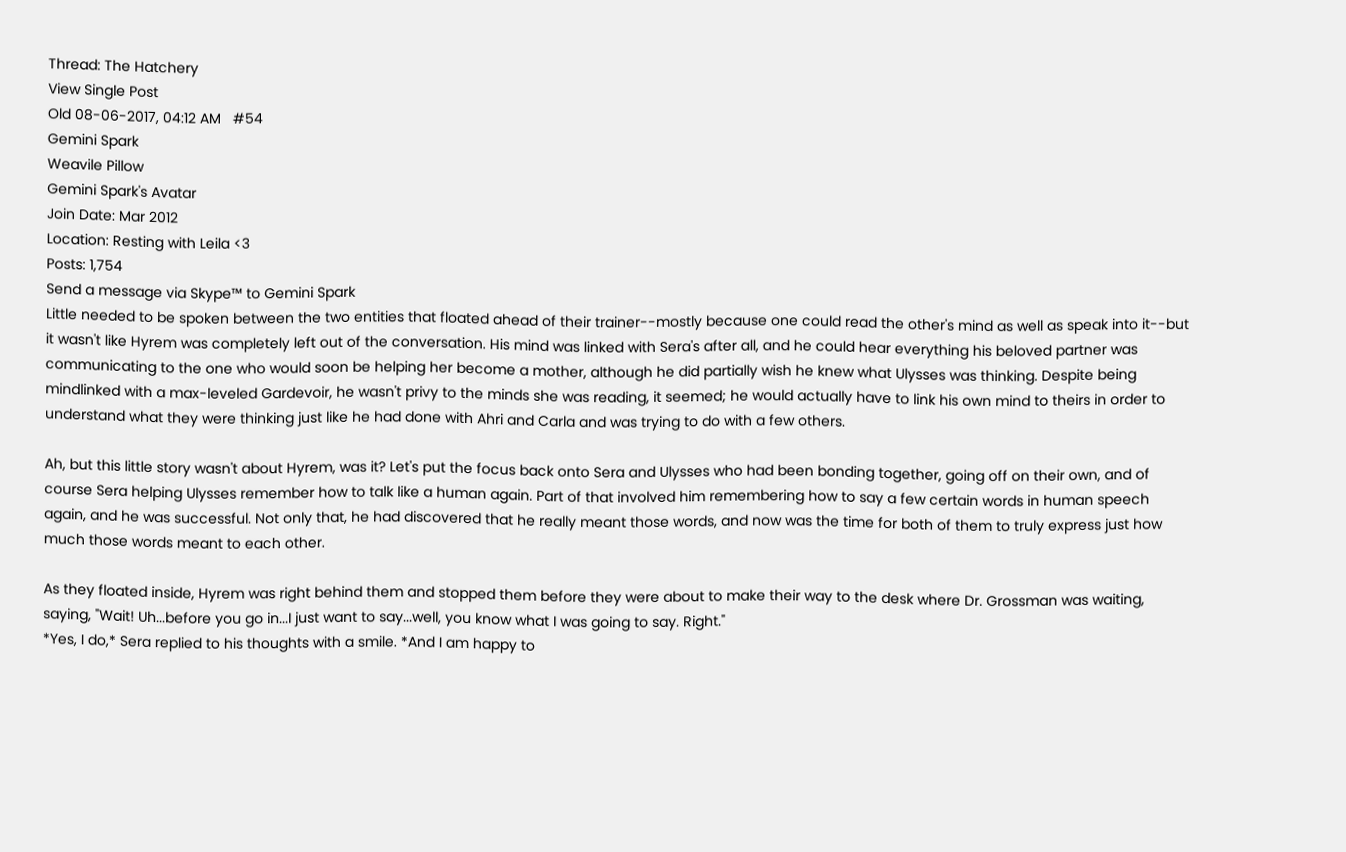Thread: The Hatchery
View Single Post
Old 08-06-2017, 04:12 AM   #54
Gemini Spark
Weavile Pillow
Gemini Spark's Avatar
Join Date: Mar 2012
Location: Resting with Leila <3
Posts: 1,754
Send a message via Skype™ to Gemini Spark
Little needed to be spoken between the two entities that floated ahead of their trainer--mostly because one could read the other's mind as well as speak into it--but it wasn't like Hyrem was completely left out of the conversation. His mind was linked with Sera's after all, and he could hear everything his beloved partner was communicating to the one who would soon be helping her become a mother, although he did partially wish he knew what Ulysses was thinking. Despite being mindlinked with a max-leveled Gardevoir, he wasn't privy to the minds she was reading, it seemed; he would actually have to link his own mind to theirs in order to understand what they were thinking just like he had done with Ahri and Carla and was trying to do with a few others.

Ah, but this little story wasn't about Hyrem, was it? Let's put the focus back onto Sera and Ulysses who had been bonding together, going off on their own, and of course Sera helping Ulysses remember how to talk like a human again. Part of that involved him remembering how to say a few certain words in human speech again, and he was successful. Not only that, he had discovered that he really meant those words, and now was the time for both of them to truly express just how much those words meant to each other.

As they floated inside, Hyrem was right behind them and stopped them before they were about to make their way to the desk where Dr. Grossman was waiting, saying, "Wait! Uh...before you go in...I just want to say...well, you know what I was going to say. Right."
*Yes, I do,* Sera replied to his thoughts with a smile. *And I am happy to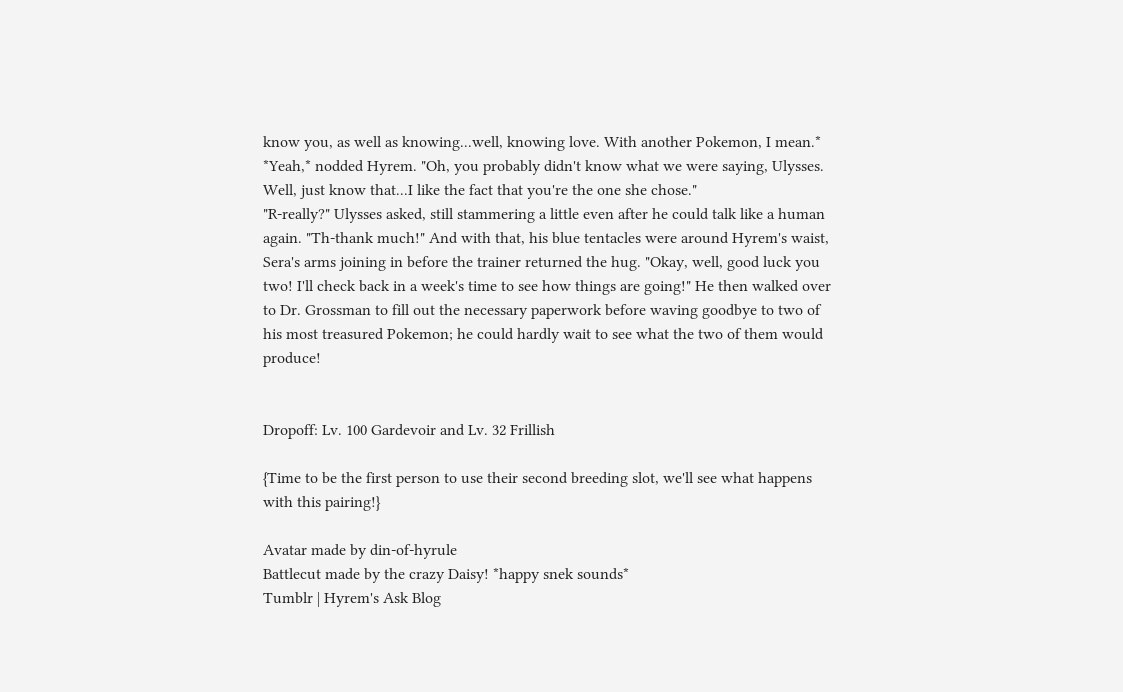know you, as well as knowing...well, knowing love. With another Pokemon, I mean.*
*Yeah,* nodded Hyrem. "Oh, you probably didn't know what we were saying, Ulysses. Well, just know that...I like the fact that you're the one she chose."
"R-really?" Ulysses asked, still stammering a little even after he could talk like a human again. "Th-thank much!" And with that, his blue tentacles were around Hyrem's waist, Sera's arms joining in before the trainer returned the hug. "Okay, well, good luck you two! I'll check back in a week's time to see how things are going!" He then walked over to Dr. Grossman to fill out the necessary paperwork before waving goodbye to two of his most treasured Pokemon; he could hardly wait to see what the two of them would produce!


Dropoff: Lv. 100 Gardevoir and Lv. 32 Frillish

{Time to be the first person to use their second breeding slot, we'll see what happens with this pairing!}

Avatar made by din-of-hyrule
Battlecut made by the crazy Daisy! *happy snek sounds*
Tumblr | Hyrem's Ask Blog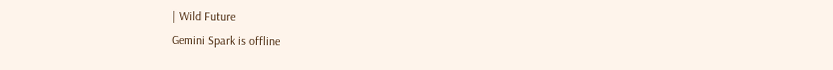| Wild Future
Gemini Spark is offline